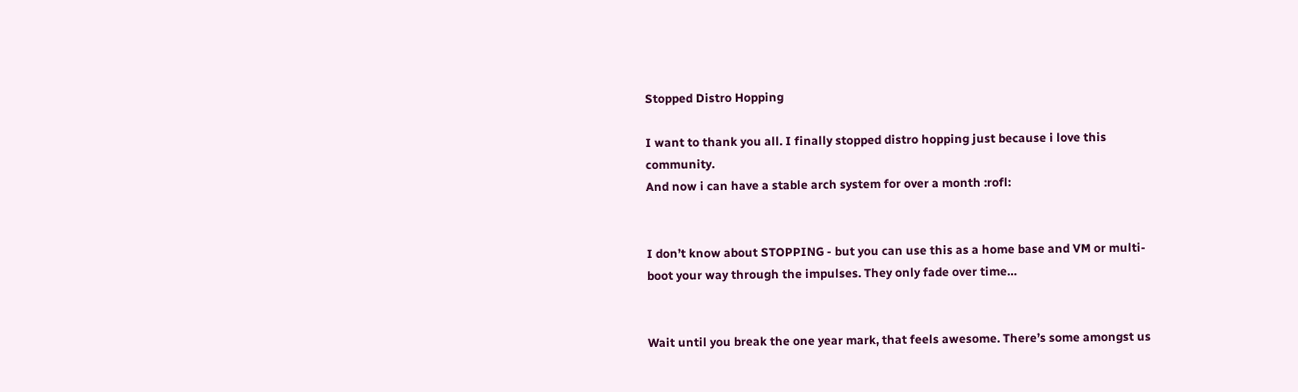Stopped Distro Hopping

I want to thank you all. I finally stopped distro hopping just because i love this community.
And now i can have a stable arch system for over a month :rofl:


I don’t know about STOPPING - but you can use this as a home base and VM or multi-boot your way through the impulses. They only fade over time…


Wait until you break the one year mark, that feels awesome. There’s some amongst us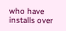who have installs over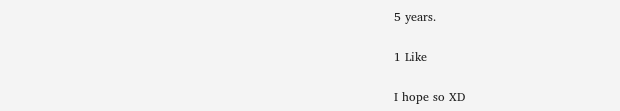5 years.

1 Like

I hope so XD